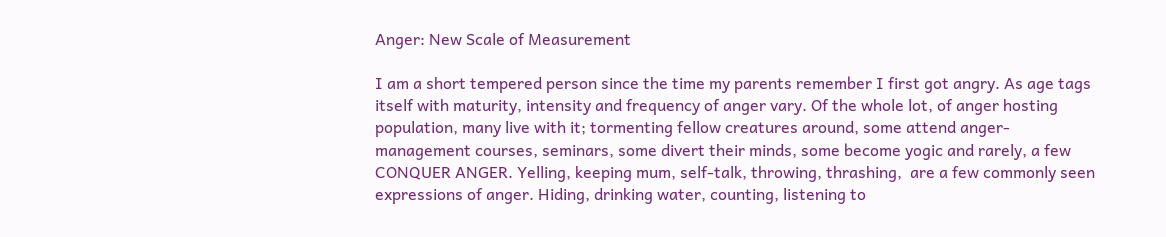Anger: New Scale of Measurement

I am a short tempered person since the time my parents remember I first got angry. As age tags itself with maturity, intensity and frequency of anger vary. Of the whole lot, of anger hosting population, many live with it; tormenting fellow creatures around, some attend anger-management courses, seminars, some divert their minds, some become yogic and rarely, a few CONQUER ANGER. Yelling, keeping mum, self-talk, throwing, thrashing,  are a few commonly seen expressions of anger. Hiding, drinking water, counting, listening to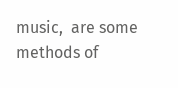music,  are some methods of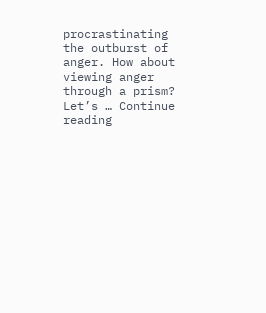procrastinating the outburst of anger. How about viewing anger through a prism? Let’s … Continue reading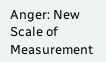Anger: New Scale of Measurement